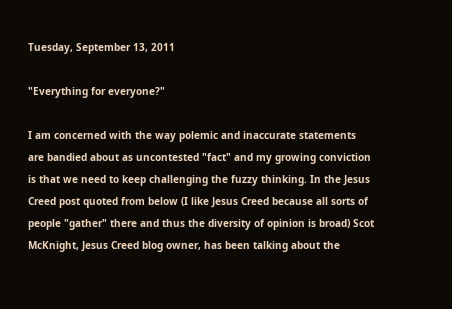Tuesday, September 13, 2011

"Everything for everyone?"

I am concerned with the way polemic and inaccurate statements are bandied about as uncontested "fact" and my growing conviction is that we need to keep challenging the fuzzy thinking. In the Jesus Creed post quoted from below (I like Jesus Creed because all sorts of people "gather" there and thus the diversity of opinion is broad) Scot McKnight, Jesus Creed blog owner, has been talking about the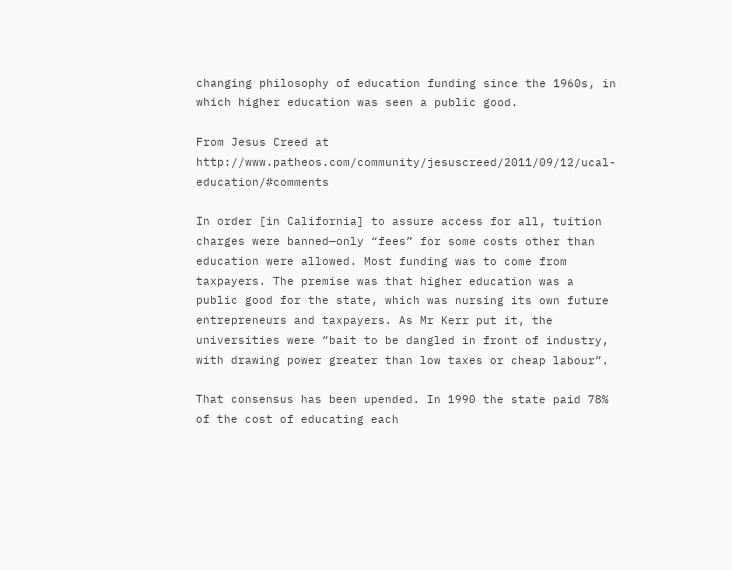changing philosophy of education funding since the 1960s, in which higher education was seen a public good.

From Jesus Creed at http://www.patheos.com/community/jesuscreed/2011/09/12/ucal-education/#comments

In order [in California] to assure access for all, tuition charges were banned—only “fees” for some costs other than education were allowed. Most funding was to come from taxpayers. The premise was that higher education was a public good for the state, which was nursing its own future entrepreneurs and taxpayers. As Mr Kerr put it, the universities were “bait to be dangled in front of industry, with drawing power greater than low taxes or cheap labour”.

That consensus has been upended. In 1990 the state paid 78% of the cost of educating each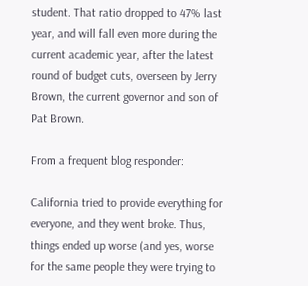student. That ratio dropped to 47% last year, and will fall even more during the current academic year, after the latest round of budget cuts, overseen by Jerry Brown, the current governor and son of Pat Brown.

From a frequent blog responder:

California tried to provide everything for everyone, and they went broke. Thus, things ended up worse (and yes, worse for the same people they were trying to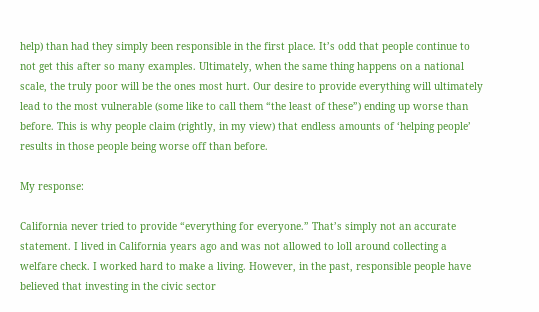help) than had they simply been responsible in the first place. It’s odd that people continue to not get this after so many examples. Ultimately, when the same thing happens on a national scale, the truly poor will be the ones most hurt. Our desire to provide everything will ultimately lead to the most vulnerable (some like to call them “the least of these”) ending up worse than before. This is why people claim (rightly, in my view) that endless amounts of ‘helping people’ results in those people being worse off than before.

My response:

California never tried to provide “everything for everyone.” That’s simply not an accurate statement. I lived in California years ago and was not allowed to loll around collecting a welfare check. I worked hard to make a living. However, in the past, responsible people have believed that investing in the civic sector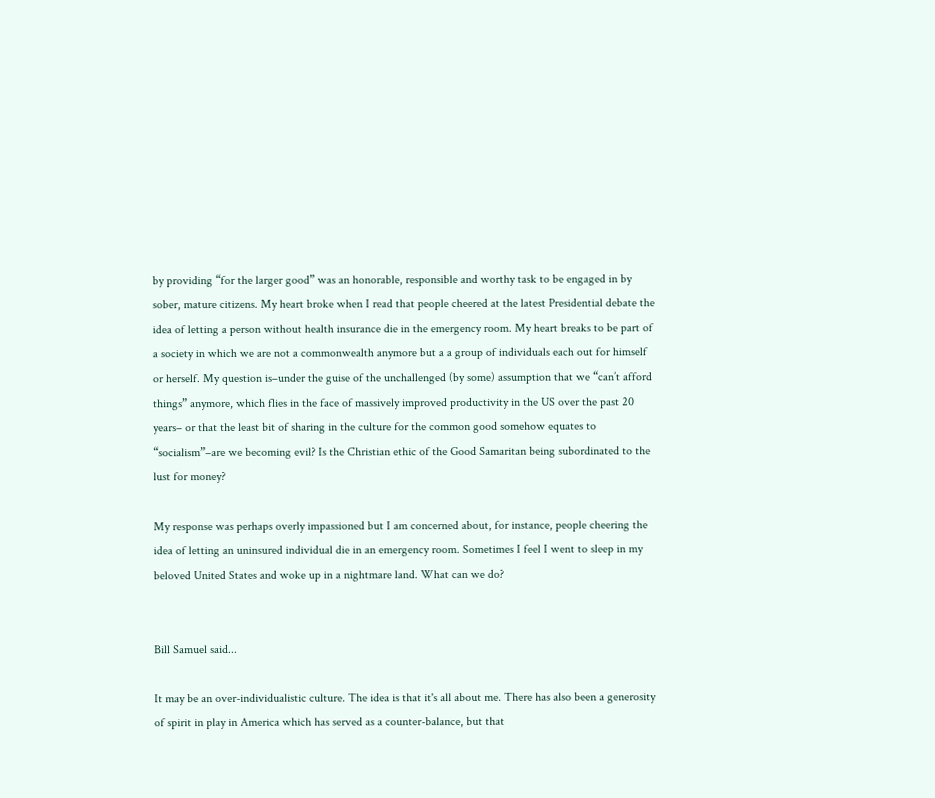by providing “for the larger good” was an honorable, responsible and worthy task to be engaged in by sober, mature citizens. My heart broke when I read that people cheered at the latest Presidential debate the idea of letting a person without health insurance die in the emergency room. My heart breaks to be part of a society in which we are not a commonwealth anymore but a a group of individuals each out for himself or herself. My question is–under the guise of the unchallenged (by some) assumption that we “can’t afford things” anymore, which flies in the face of massively improved productivity in the US over the past 20 years– or that the least bit of sharing in the culture for the common good somehow equates to “socialism”–are we becoming evil? Is the Christian ethic of the Good Samaritan being subordinated to the lust for money?

My response was perhaps overly impassioned but I am concerned about, for instance, people cheering the idea of letting an uninsured individual die in an emergency room. Sometimes I feel I went to sleep in my beloved United States and woke up in a nightmare land. What can we do?


Bill Samuel said...

It may be an over-individualistic culture. The idea is that it's all about me. There has also been a generosity of spirit in play in America which has served as a counter-balance, but that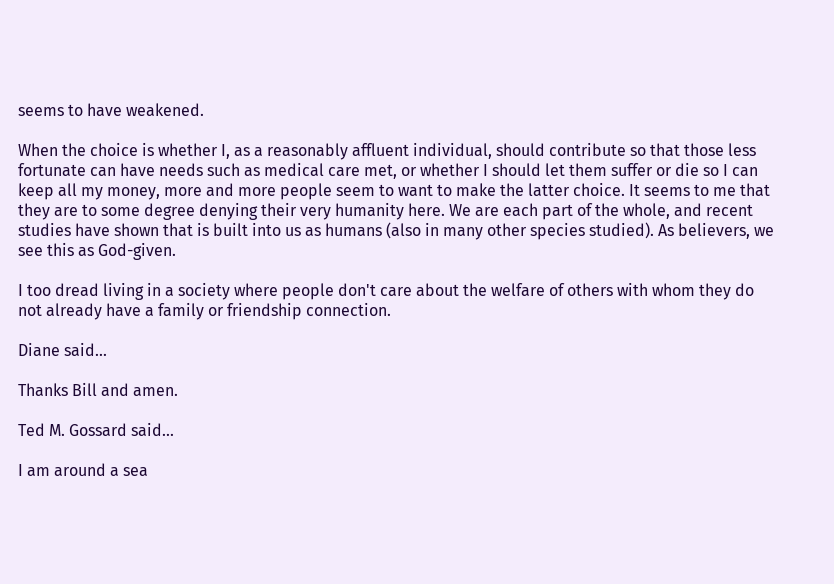seems to have weakened.

When the choice is whether I, as a reasonably affluent individual, should contribute so that those less fortunate can have needs such as medical care met, or whether I should let them suffer or die so I can keep all my money, more and more people seem to want to make the latter choice. It seems to me that they are to some degree denying their very humanity here. We are each part of the whole, and recent studies have shown that is built into us as humans (also in many other species studied). As believers, we see this as God-given.

I too dread living in a society where people don't care about the welfare of others with whom they do not already have a family or friendship connection.

Diane said...

Thanks Bill and amen.

Ted M. Gossard said...

I am around a sea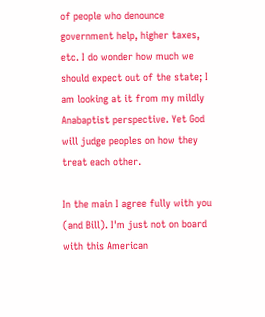of people who denounce government help, higher taxes, etc. I do wonder how much we should expect out of the state; I am looking at it from my mildly Anabaptist perspective. Yet God will judge peoples on how they treat each other.

In the main I agree fully with you (and Bill). I'm just not on board with this American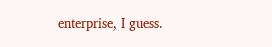enterprise, I guess.